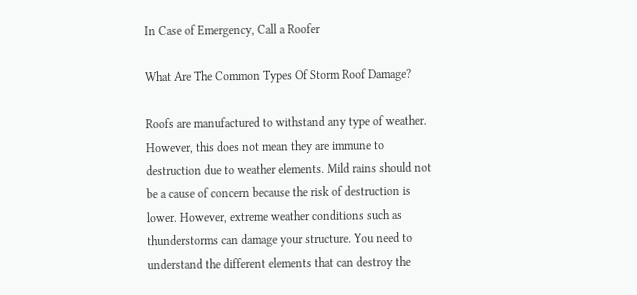In Case of Emergency, Call a Roofer

What Are The Common Types Of Storm Roof Damage?

Roofs are manufactured to withstand any type of weather. However, this does not mean they are immune to destruction due to weather elements. Mild rains should not be a cause of concern because the risk of destruction is lower. However, extreme weather conditions such as thunderstorms can damage your structure. You need to understand the different elements that can destroy the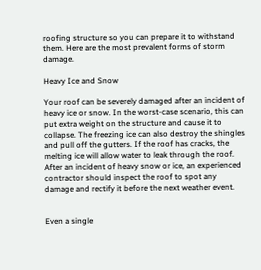roofing structure so you can prepare it to withstand them. Here are the most prevalent forms of storm damage.

Heavy Ice and Snow

Your roof can be severely damaged after an incident of heavy ice or snow. In the worst-case scenario, this can put extra weight on the structure and cause it to collapse. The freezing ice can also destroy the shingles and pull off the gutters. If the roof has cracks, the melting ice will allow water to leak through the roof. After an incident of heavy snow or ice, an experienced contractor should inspect the roof to spot any damage and rectify it before the next weather event.


Even a single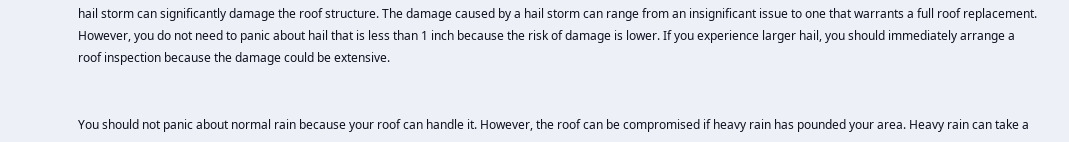hail storm can significantly damage the roof structure. The damage caused by a hail storm can range from an insignificant issue to one that warrants a full roof replacement. However, you do not need to panic about hail that is less than 1 inch because the risk of damage is lower. If you experience larger hail, you should immediately arrange a roof inspection because the damage could be extensive.


You should not panic about normal rain because your roof can handle it. However, the roof can be compromised if heavy rain has pounded your area. Heavy rain can take a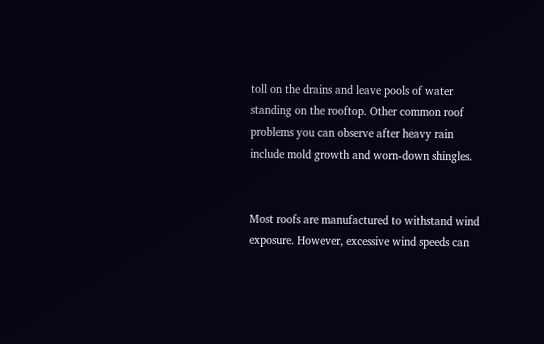toll on the drains and leave pools of water standing on the rooftop. Other common roof problems you can observe after heavy rain include mold growth and worn-down shingles.


Most roofs are manufactured to withstand wind exposure. However, excessive wind speeds can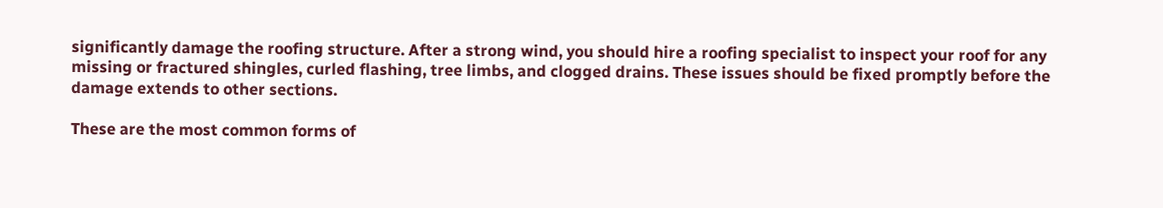significantly damage the roofing structure. After a strong wind, you should hire a roofing specialist to inspect your roof for any missing or fractured shingles, curled flashing, tree limbs, and clogged drains. These issues should be fixed promptly before the damage extends to other sections.

These are the most common forms of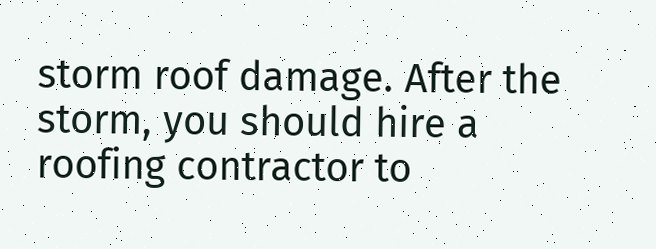storm roof damage. After the storm, you should hire a roofing contractor to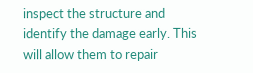inspect the structure and identify the damage early. This will allow them to repair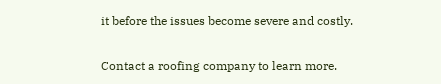it before the issues become severe and costly.

Contact a roofing company to learn more.